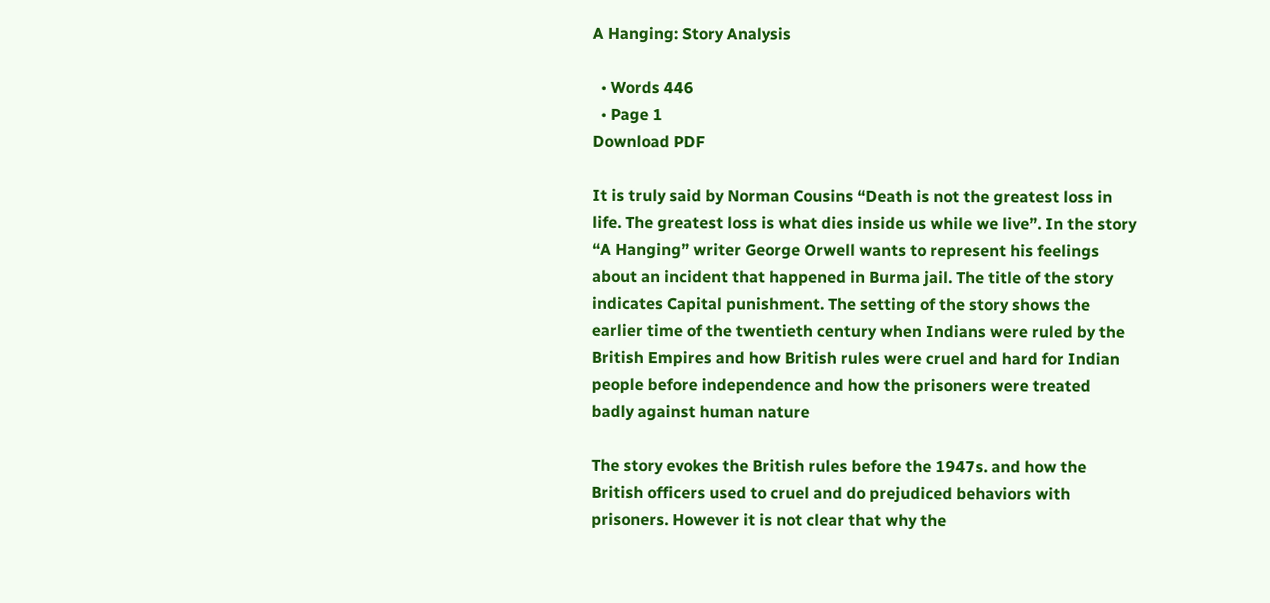A Hanging: Story Analysis

  • Words 446
  • Page 1
Download PDF

It is truly said by Norman Cousins “Death is not the greatest loss in life. The greatest loss is what dies inside us while we live”. In the story “A Hanging” writer George Orwell wants to represent his feelings about an incident that happened in Burma jail. The title of the story indicates Capital punishment. The setting of the story shows the earlier time of the twentieth century when Indians were ruled by the British Empires and how British rules were cruel and hard for Indian people before independence and how the prisoners were treated badly against human nature

The story evokes the British rules before the 1947s. and how the British officers used to cruel and do prejudiced behaviors with prisoners. However it is not clear that why the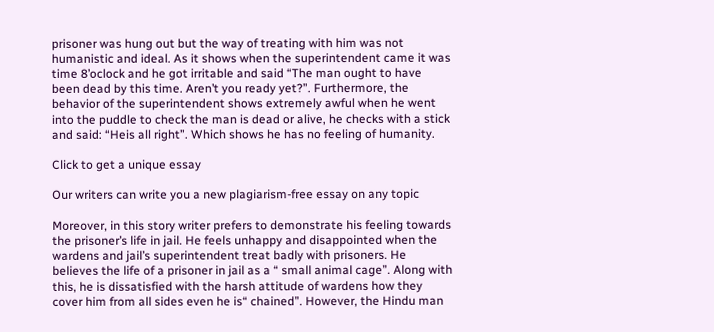prisoner was hung out but the way of treating with him was not humanistic and ideal. As it shows when the superintendent came it was time 8’oclock and he got irritable and said “The man ought to have been dead by this time. Aren’t you ready yet?”. Furthermore, the behavior of the superintendent shows extremely awful when he went into the puddle to check the man is dead or alive, he checks with a stick and said: “Heis all right”. Which shows he has no feeling of humanity.

Click to get a unique essay

Our writers can write you a new plagiarism-free essay on any topic

Moreover, in this story writer prefers to demonstrate his feeling towards the prisoner’s life in jail. He feels unhappy and disappointed when the wardens and jail’s superintendent treat badly with prisoners. He believes the life of a prisoner in jail as a “ small animal cage”. Along with this, he is dissatisfied with the harsh attitude of wardens how they cover him from all sides even he is“ chained”. However, the Hindu man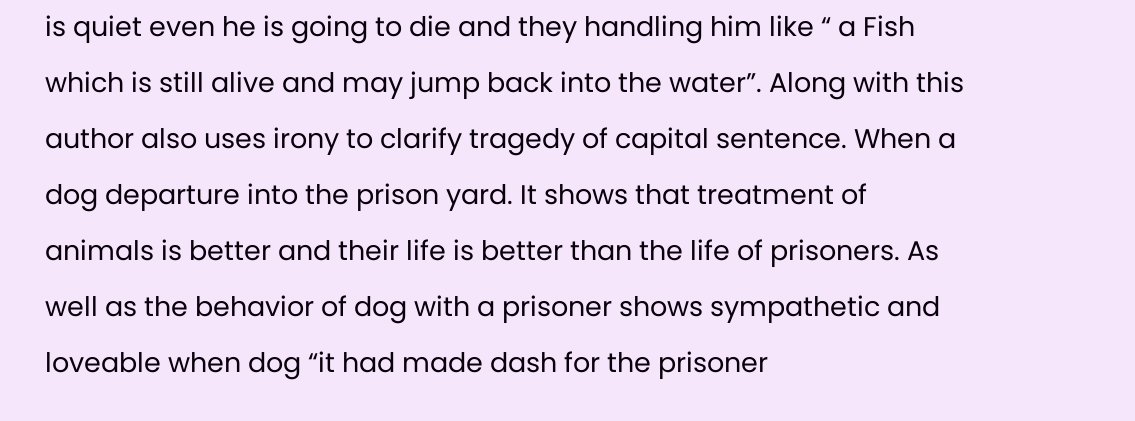is quiet even he is going to die and they handling him like “ a Fish which is still alive and may jump back into the water”. Along with this author also uses irony to clarify tragedy of capital sentence. When a dog departure into the prison yard. It shows that treatment of animals is better and their life is better than the life of prisoners. As well as the behavior of dog with a prisoner shows sympathetic and loveable when dog “it had made dash for the prisoner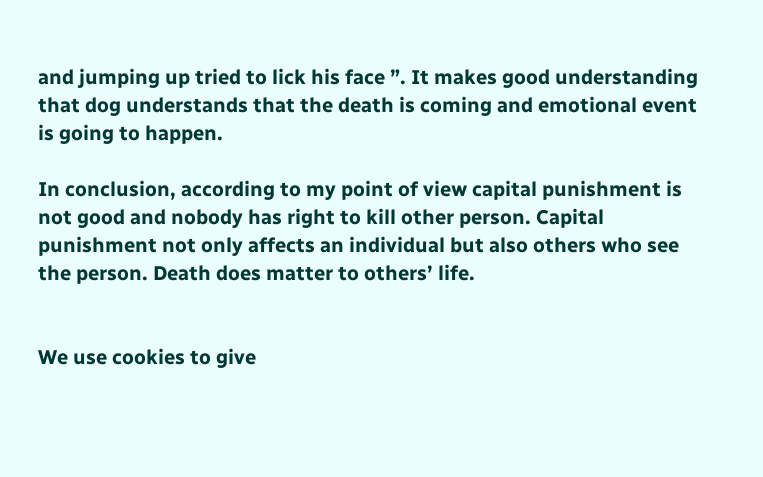and jumping up tried to lick his face ”. It makes good understanding that dog understands that the death is coming and emotional event is going to happen.

In conclusion, according to my point of view capital punishment is not good and nobody has right to kill other person. Capital punishment not only affects an individual but also others who see the person. Death does matter to others’ life.


We use cookies to give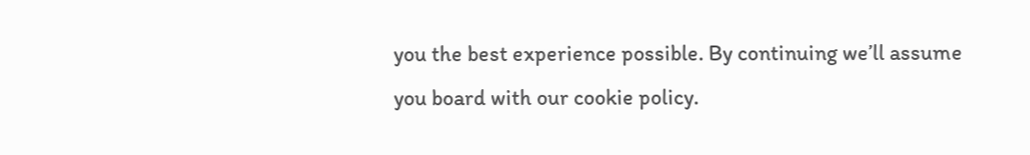you the best experience possible. By continuing we’ll assume you board with our cookie policy.